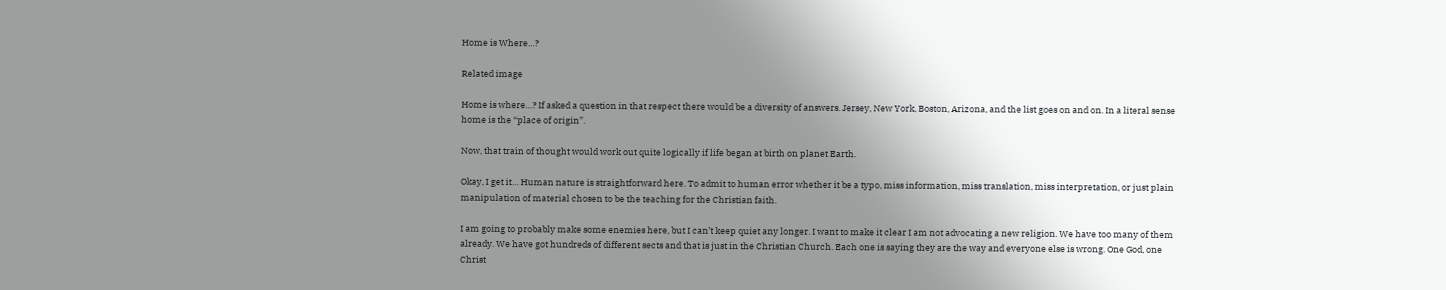Home is Where…?

Related image

Home is where…? If asked a question in that respect there would be a diversity of answers. Jersey, New York, Boston, Arizona, and the list goes on and on. In a literal sense home is the “place of origin”.

Now, that train of thought would work out quite logically if life began at birth on planet Earth.

Okay, I get it… Human nature is straightforward here. To admit to human error whether it be a typo, miss information, miss translation, miss interpretation, or just plain manipulation of material chosen to be the teaching for the Christian faith.

I am going to probably make some enemies here, but I can’t keep quiet any longer. I want to make it clear I am not advocating a new religion. We have too many of them already. We have got hundreds of different sects and that is just in the Christian Church. Each one is saying they are the way and everyone else is wrong. One God, one Christ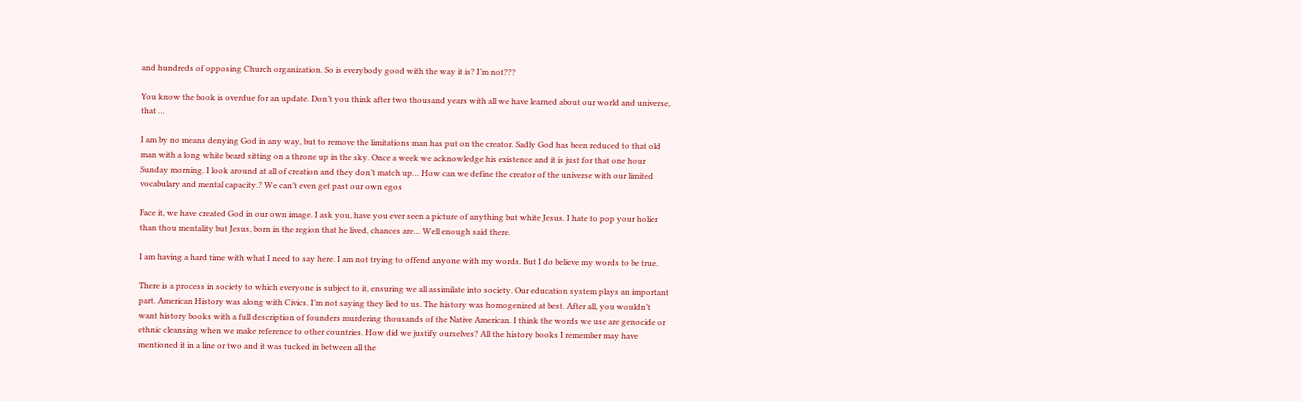and hundreds of opposing Church organization. So is everybody good with the way it is? I’m not???

You know the book is overdue for an update. Don’t you think after two thousand years with all we have learned about our world and universe, that …

I am by no means denying God in any way, but to remove the limitations man has put on the creator. Sadly God has been reduced to that old man with a long white beard sitting on a throne up in the sky. Once a week we acknowledge his existence and it is just for that one hour Sunday morning. I look around at all of creation and they don’t match up… How can we define the creator of the universe with our limited vocabulary and mental capacity.? We can’t even get past our own egos

Face it, we have created God in our own image. I ask you, have you ever seen a picture of anything but white Jesus. I hate to pop your holier than thou mentality but Jesus, born in the region that he lived, chances are… Well enough said there.

I am having a hard time with what I need to say here. I am not trying to offend anyone with my words. But I do believe my words to be true.

There is a process in society to which everyone is subject to it, ensuring we all assimilate into society. Our education system plays an important part. American History was along with Civics. I’m not saying they lied to us. The history was homogenized at best. After all, you wouldn’t want history books with a full description of founders murdering thousands of the Native American. I think the words we use are genocide or ethnic cleansing when we make reference to other countries. How did we justify ourselves? All the history books I remember may have mentioned it in a line or two and it was tucked in between all the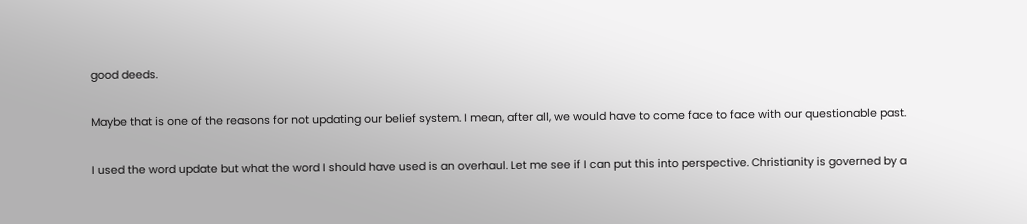good deeds.

Maybe that is one of the reasons for not updating our belief system. I mean, after all, we would have to come face to face with our questionable past.

I used the word update but what the word I should have used is an overhaul. Let me see if I can put this into perspective. Christianity is governed by a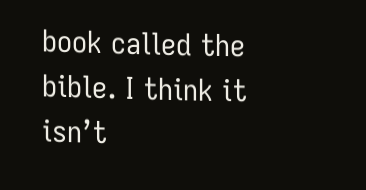book called the bible. I think it isn’t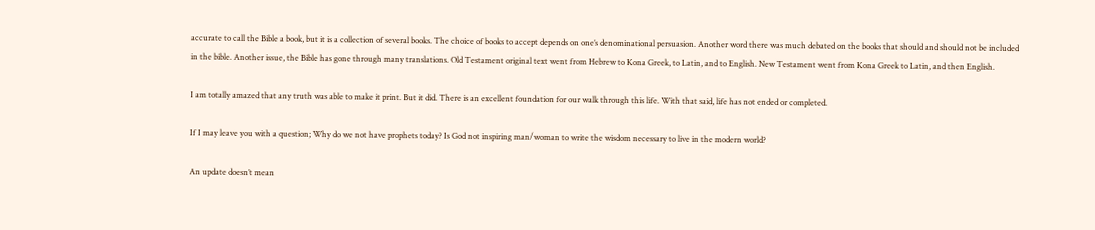accurate to call the Bible a book, but it is a collection of several books. The choice of books to accept depends on one’s denominational persuasion. Another word there was much debated on the books that should and should not be included in the bible. Another issue, the Bible has gone through many translations. Old Testament original text went from Hebrew to Kona Greek, to Latin, and to English. New Testament went from Kona Greek to Latin, and then English.

I am totally amazed that any truth was able to make it print. But it did. There is an excellent foundation for our walk through this life. With that said, life has not ended or completed.

If I may leave you with a question; Why do we not have prophets today? Is God not inspiring man/woman to write the wisdom necessary to live in the modern world?

An update doesn’t mean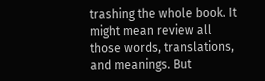trashing the whole book. It might mean review all those words, translations, and meanings. But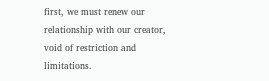first, we must renew our relationship with our creator, void of restriction and limitations.